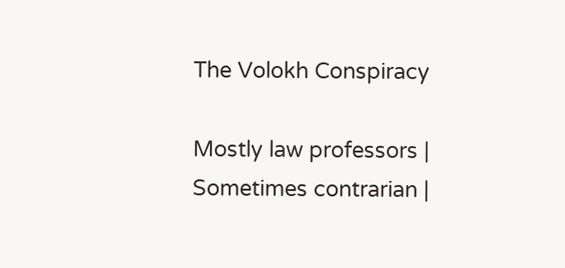The Volokh Conspiracy

Mostly law professors | Sometimes contrarian |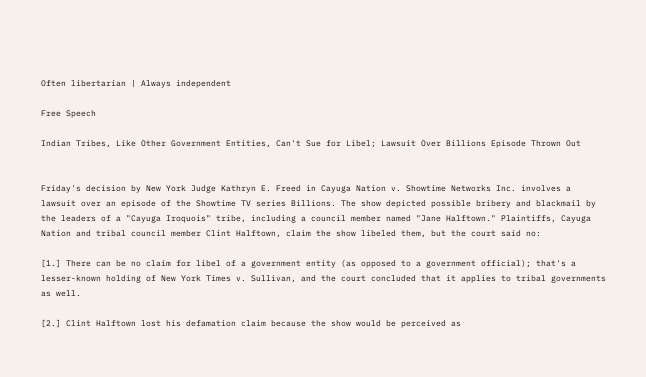Often libertarian | Always independent

Free Speech

Indian Tribes, Like Other Government Entities, Can't Sue for Libel; Lawsuit Over Billions Episode Thrown Out


Friday's decision by New York Judge Kathryn E. Freed in Cayuga Nation v. Showtime Networks Inc. involves a lawsuit over an episode of the Showtime TV series Billions. The show depicted possible bribery and blackmail by the leaders of a "Cayuga Iroquois" tribe, including a council member named "Jane Halftown." Plaintiffs, Cayuga Nation and tribal council member Clint Halftown, claim the show libeled them, but the court said no:

[1.] There can be no claim for libel of a government entity (as opposed to a government official); that's a lesser-known holding of New York Times v. Sullivan, and the court concluded that it applies to tribal governments as well.

[2.] Clint Halftown lost his defamation claim because the show would be perceived as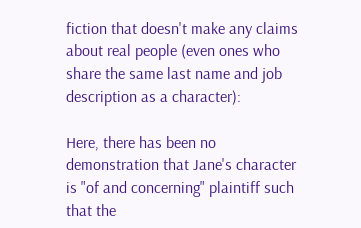fiction that doesn't make any claims about real people (even ones who share the same last name and job description as a character):

Here, there has been no demonstration that Jane's character is "of and concerning" plaintiff such that the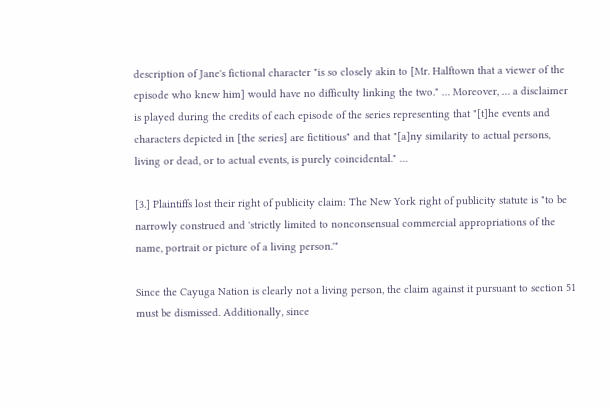description of Jane's fictional character "is so closely akin to [Mr. Halftown that a viewer of the episode who knew him] would have no difficulty linking the two." … Moreover, … a disclaimer is played during the credits of each episode of the series representing that "[t]he events and characters depicted in [the series] are fictitious" and that "[a]ny similarity to actual persons, living or dead, or to actual events, is purely coincidental." …

[3.] Plaintiffs lost their right of publicity claim: The New York right of publicity statute is "to be narrowly construed and 'strictly limited to nonconsensual commercial appropriations of the name, portrait or picture of a living person.'"

Since the Cayuga Nation is clearly not a living person, the claim against it pursuant to section 51 must be dismissed. Additionally, since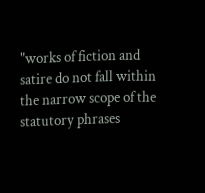"works of fiction and satire do not fall within the narrow scope of the statutory phrases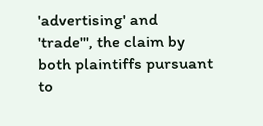'advertising' and 'trade'", the claim by both plaintiffs pursuant to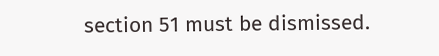section 51 must be dismissed.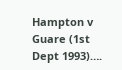Hampton v Guare (1st Dept 1993)….